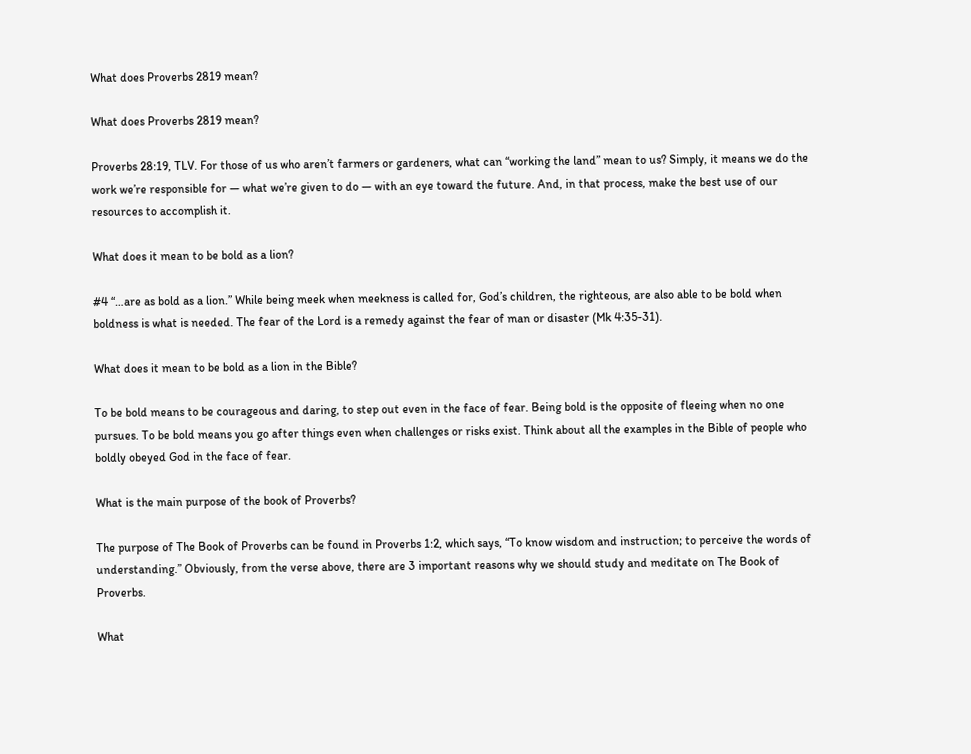What does Proverbs 2819 mean?

What does Proverbs 2819 mean?

Proverbs 28:19, TLV. For those of us who aren’t farmers or gardeners, what can “working the land” mean to us? Simply, it means we do the work we’re responsible for — what we’re given to do — with an eye toward the future. And, in that process, make the best use of our resources to accomplish it.

What does it mean to be bold as a lion?

#4 “…are as bold as a lion.” While being meek when meekness is called for, God’s children, the righteous, are also able to be bold when boldness is what is needed. The fear of the Lord is a remedy against the fear of man or disaster (Mk 4:35-31).

What does it mean to be bold as a lion in the Bible?

To be bold means to be courageous and daring, to step out even in the face of fear. Being bold is the opposite of fleeing when no one pursues. To be bold means you go after things even when challenges or risks exist. Think about all the examples in the Bible of people who boldly obeyed God in the face of fear.

What is the main purpose of the book of Proverbs?

The purpose of The Book of Proverbs can be found in Proverbs 1:2, which says, “To know wisdom and instruction; to perceive the words of understanding.” Obviously, from the verse above, there are 3 important reasons why we should study and meditate on The Book of Proverbs.

What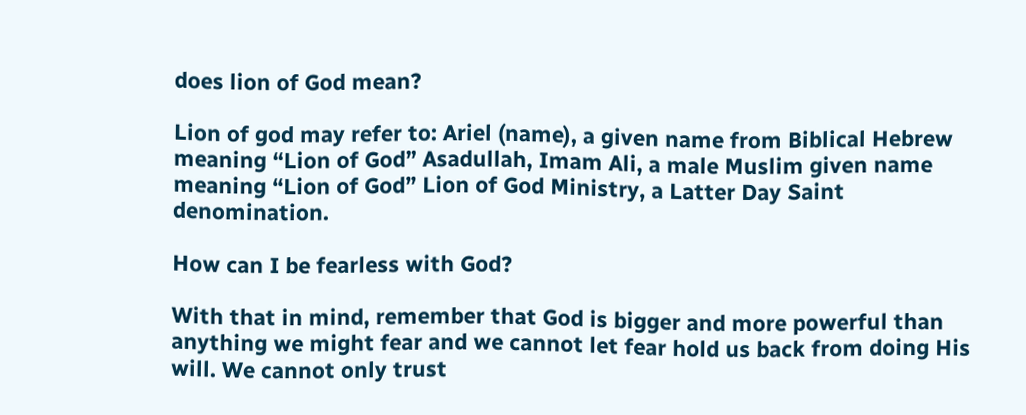does lion of God mean?

Lion of god may refer to: Ariel (name), a given name from Biblical Hebrew meaning “Lion of God” Asadullah, Imam Ali, a male Muslim given name meaning “Lion of God” Lion of God Ministry, a Latter Day Saint denomination.

How can I be fearless with God?

With that in mind, remember that God is bigger and more powerful than anything we might fear and we cannot let fear hold us back from doing His will. We cannot only trust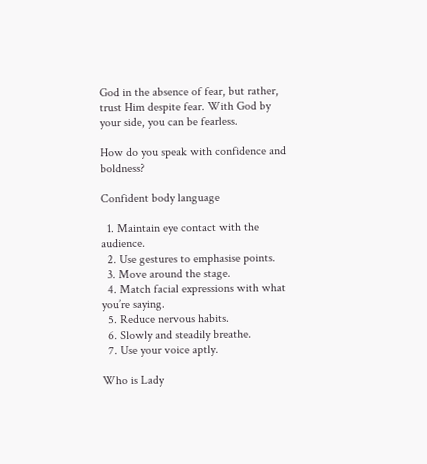God in the absence of fear, but rather, trust Him despite fear. With God by your side, you can be fearless.

How do you speak with confidence and boldness?

Confident body language

  1. Maintain eye contact with the audience.
  2. Use gestures to emphasise points.
  3. Move around the stage.
  4. Match facial expressions with what you’re saying.
  5. Reduce nervous habits.
  6. Slowly and steadily breathe.
  7. Use your voice aptly.

Who is Lady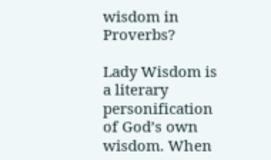wisdom in Proverbs?

Lady Wisdom is a literary personification of God’s own wisdom. When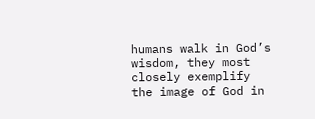humans walk in God’s wisdom, they most closely exemplify the image of God in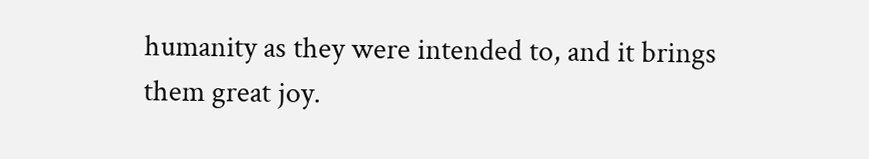humanity as they were intended to, and it brings them great joy.